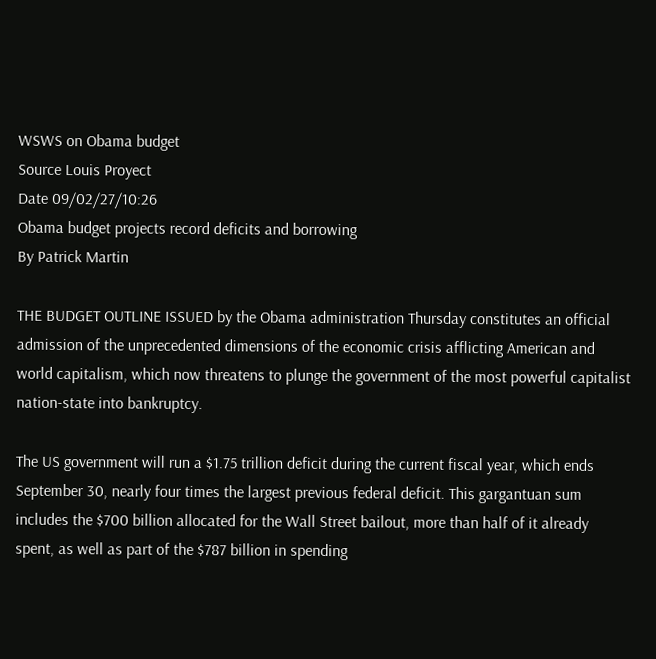WSWS on Obama budget
Source Louis Proyect
Date 09/02/27/10:26
Obama budget projects record deficits and borrowing
By Patrick Martin

THE BUDGET OUTLINE ISSUED by the Obama administration Thursday constitutes an official admission of the unprecedented dimensions of the economic crisis afflicting American and world capitalism, which now threatens to plunge the government of the most powerful capitalist nation-state into bankruptcy.

The US government will run a $1.75 trillion deficit during the current fiscal year, which ends September 30, nearly four times the largest previous federal deficit. This gargantuan sum includes the $700 billion allocated for the Wall Street bailout, more than half of it already spent, as well as part of the $787 billion in spending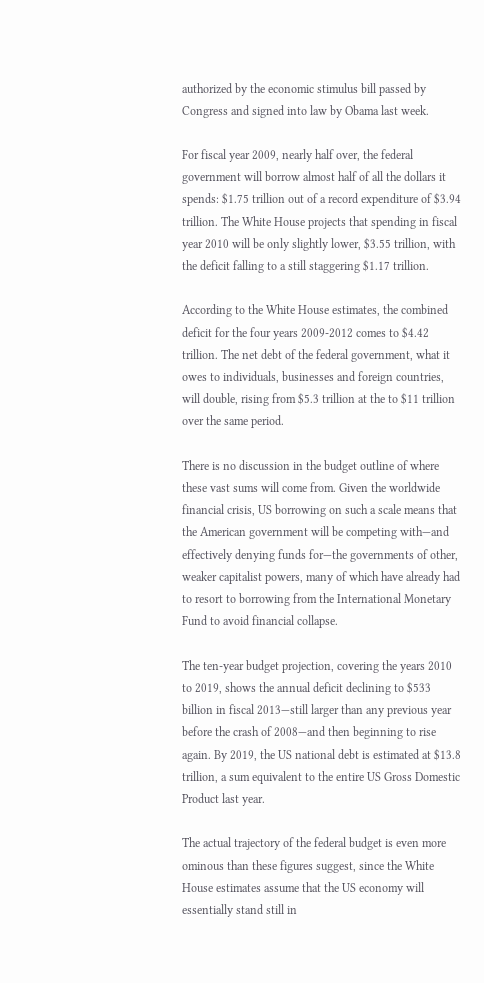authorized by the economic stimulus bill passed by Congress and signed into law by Obama last week.

For fiscal year 2009, nearly half over, the federal government will borrow almost half of all the dollars it spends: $1.75 trillion out of a record expenditure of $3.94 trillion. The White House projects that spending in fiscal year 2010 will be only slightly lower, $3.55 trillion, with the deficit falling to a still staggering $1.17 trillion.

According to the White House estimates, the combined deficit for the four years 2009-2012 comes to $4.42 trillion. The net debt of the federal government, what it owes to individuals, businesses and foreign countries, will double, rising from $5.3 trillion at the to $11 trillion over the same period.

There is no discussion in the budget outline of where these vast sums will come from. Given the worldwide financial crisis, US borrowing on such a scale means that the American government will be competing with—and effectively denying funds for—the governments of other, weaker capitalist powers, many of which have already had to resort to borrowing from the International Monetary Fund to avoid financial collapse.

The ten-year budget projection, covering the years 2010 to 2019, shows the annual deficit declining to $533 billion in fiscal 2013—still larger than any previous year before the crash of 2008—and then beginning to rise again. By 2019, the US national debt is estimated at $13.8 trillion, a sum equivalent to the entire US Gross Domestic Product last year.

The actual trajectory of the federal budget is even more ominous than these figures suggest, since the White House estimates assume that the US economy will essentially stand still in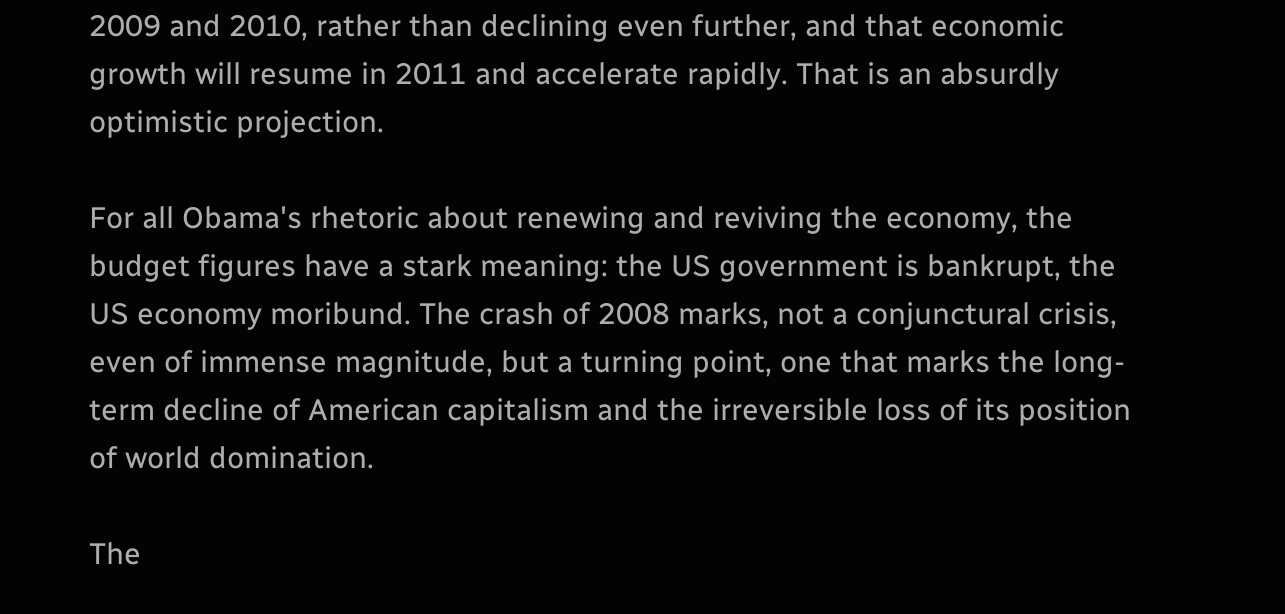2009 and 2010, rather than declining even further, and that economic growth will resume in 2011 and accelerate rapidly. That is an absurdly optimistic projection.

For all Obama's rhetoric about renewing and reviving the economy, the budget figures have a stark meaning: the US government is bankrupt, the US economy moribund. The crash of 2008 marks, not a conjunctural crisis, even of immense magnitude, but a turning point, one that marks the long-term decline of American capitalism and the irreversible loss of its position of world domination.

The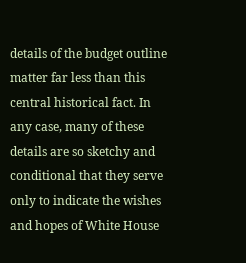details of the budget outline matter far less than this central historical fact. In any case, many of these details are so sketchy and conditional that they serve only to indicate the wishes and hopes of White House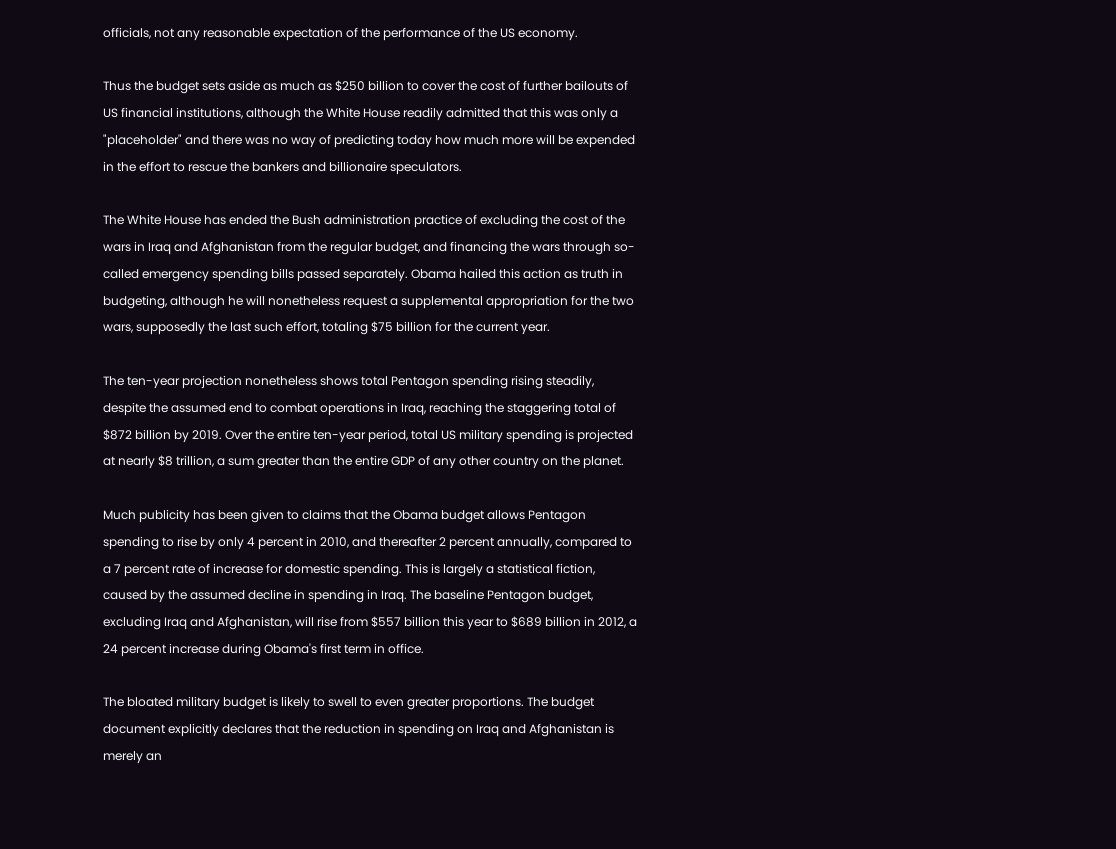officials, not any reasonable expectation of the performance of the US economy.

Thus the budget sets aside as much as $250 billion to cover the cost of further bailouts of US financial institutions, although the White House readily admitted that this was only a "placeholder" and there was no way of predicting today how much more will be expended in the effort to rescue the bankers and billionaire speculators.

The White House has ended the Bush administration practice of excluding the cost of the wars in Iraq and Afghanistan from the regular budget, and financing the wars through so-called emergency spending bills passed separately. Obama hailed this action as truth in budgeting, although he will nonetheless request a supplemental appropriation for the two wars, supposedly the last such effort, totaling $75 billion for the current year.

The ten-year projection nonetheless shows total Pentagon spending rising steadily, despite the assumed end to combat operations in Iraq, reaching the staggering total of $872 billion by 2019. Over the entire ten-year period, total US military spending is projected at nearly $8 trillion, a sum greater than the entire GDP of any other country on the planet.

Much publicity has been given to claims that the Obama budget allows Pentagon spending to rise by only 4 percent in 2010, and thereafter 2 percent annually, compared to a 7 percent rate of increase for domestic spending. This is largely a statistical fiction, caused by the assumed decline in spending in Iraq. The baseline Pentagon budget, excluding Iraq and Afghanistan, will rise from $557 billion this year to $689 billion in 2012, a 24 percent increase during Obama's first term in office.

The bloated military budget is likely to swell to even greater proportions. The budget document explicitly declares that the reduction in spending on Iraq and Afghanistan is merely an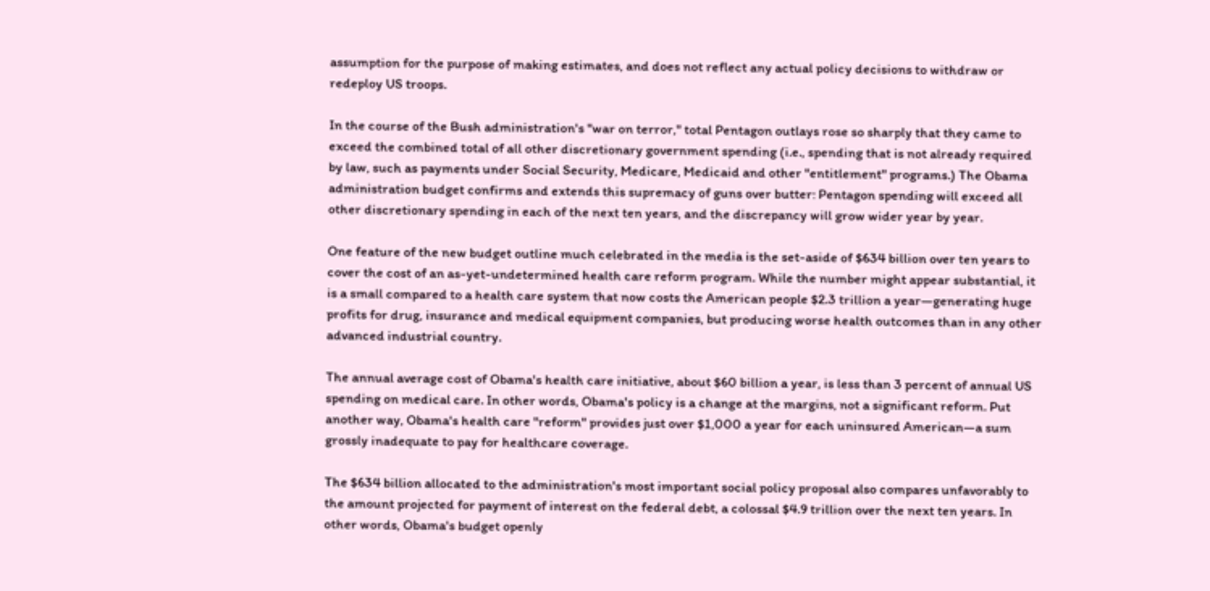assumption for the purpose of making estimates, and does not reflect any actual policy decisions to withdraw or redeploy US troops.

In the course of the Bush administration's "war on terror," total Pentagon outlays rose so sharply that they came to exceed the combined total of all other discretionary government spending (i.e., spending that is not already required by law, such as payments under Social Security, Medicare, Medicaid and other "entitlement" programs.) The Obama administration budget confirms and extends this supremacy of guns over butter: Pentagon spending will exceed all other discretionary spending in each of the next ten years, and the discrepancy will grow wider year by year.

One feature of the new budget outline much celebrated in the media is the set-aside of $634 billion over ten years to cover the cost of an as-yet-undetermined health care reform program. While the number might appear substantial, it is a small compared to a health care system that now costs the American people $2.3 trillion a year—generating huge profits for drug, insurance and medical equipment companies, but producing worse health outcomes than in any other advanced industrial country.

The annual average cost of Obama's health care initiative, about $60 billion a year, is less than 3 percent of annual US spending on medical care. In other words, Obama's policy is a change at the margins, not a significant reform. Put another way, Obama's health care "reform" provides just over $1,000 a year for each uninsured American—a sum grossly inadequate to pay for healthcare coverage.

The $634 billion allocated to the administration's most important social policy proposal also compares unfavorably to the amount projected for payment of interest on the federal debt, a colossal $4.9 trillion over the next ten years. In other words, Obama's budget openly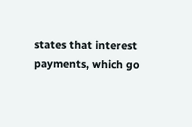states that interest payments, which go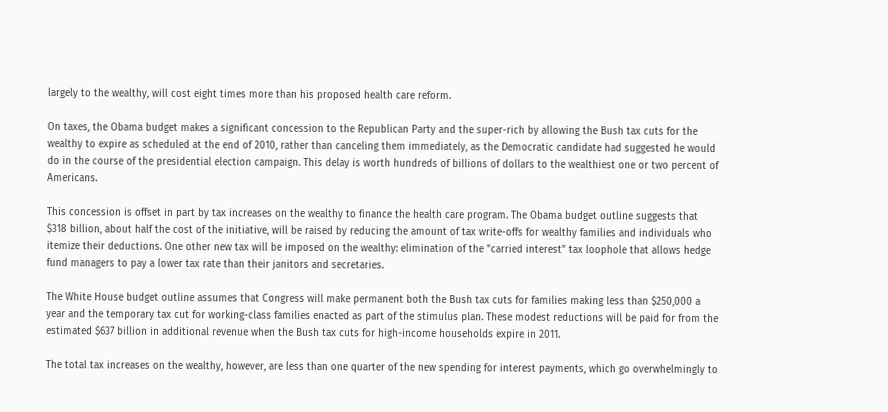largely to the wealthy, will cost eight times more than his proposed health care reform.

On taxes, the Obama budget makes a significant concession to the Republican Party and the super-rich by allowing the Bush tax cuts for the wealthy to expire as scheduled at the end of 2010, rather than canceling them immediately, as the Democratic candidate had suggested he would do in the course of the presidential election campaign. This delay is worth hundreds of billions of dollars to the wealthiest one or two percent of Americans.

This concession is offset in part by tax increases on the wealthy to finance the health care program. The Obama budget outline suggests that $318 billion, about half the cost of the initiative, will be raised by reducing the amount of tax write-offs for wealthy families and individuals who itemize their deductions. One other new tax will be imposed on the wealthy: elimination of the "carried interest" tax loophole that allows hedge fund managers to pay a lower tax rate than their janitors and secretaries.

The White House budget outline assumes that Congress will make permanent both the Bush tax cuts for families making less than $250,000 a year and the temporary tax cut for working-class families enacted as part of the stimulus plan. These modest reductions will be paid for from the estimated $637 billion in additional revenue when the Bush tax cuts for high-income households expire in 2011.

The total tax increases on the wealthy, however, are less than one quarter of the new spending for interest payments, which go overwhelmingly to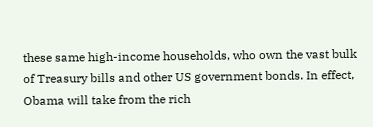these same high-income households, who own the vast bulk of Treasury bills and other US government bonds. In effect, Obama will take from the rich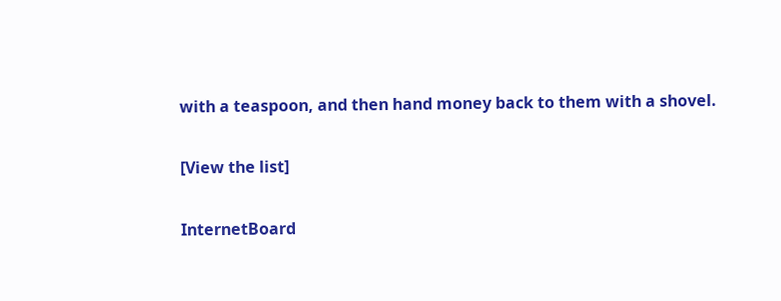with a teaspoon, and then hand money back to them with a shovel.

[View the list]

InternetBoard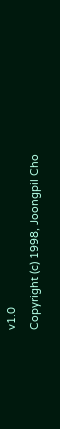v1.0
Copyright (c) 1998, Joongpil Cho